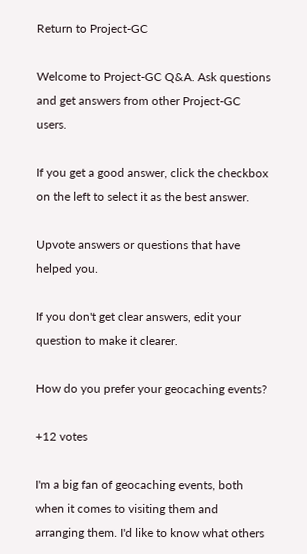Return to Project-GC

Welcome to Project-GC Q&A. Ask questions and get answers from other Project-GC users.

If you get a good answer, click the checkbox on the left to select it as the best answer.

Upvote answers or questions that have helped you.

If you don't get clear answers, edit your question to make it clearer.

How do you prefer your geocaching events?

+12 votes

I'm a big fan of geocaching events, both when it comes to visiting them and arranging them. I'd like to know what others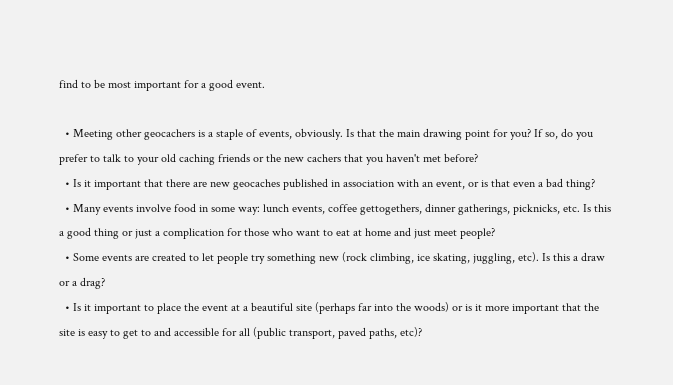find to be most important for a good event.

  • Meeting other geocachers is a staple of events, obviously. Is that the main drawing point for you? If so, do you prefer to talk to your old caching friends or the new cachers that you haven't met before?
  • Is it important that there are new geocaches published in association with an event, or is that even a bad thing?
  • Many events involve food in some way: lunch events, coffee gettogethers, dinner gatherings, picknicks, etc. Is this a good thing or just a complication for those who want to eat at home and just meet people?
  • Some events are created to let people try something new (rock climbing, ice skating, juggling, etc). Is this a draw or a drag?
  • Is it important to place the event at a beautiful site (perhaps far into the woods) or is it more important that the site is easy to get to and accessible for all (public transport, paved paths, etc)?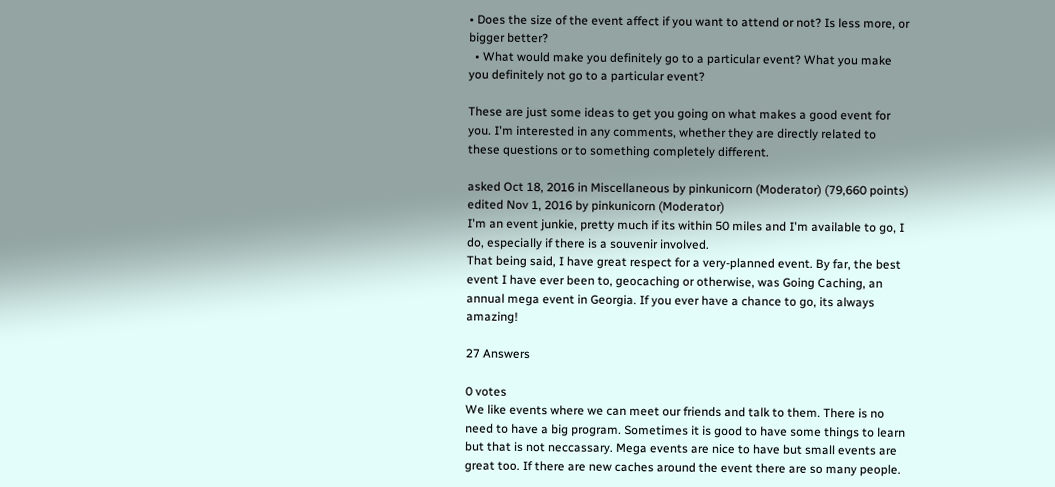• Does the size of the event affect if you want to attend or not? Is less more, or bigger better?
  • What would make you definitely go to a particular event? What you make you definitely not go to a particular event?

These are just some ideas to get you going on what makes a good event for you. I'm interested in any comments, whether they are directly related to these questions or to something completely different.

asked Oct 18, 2016 in Miscellaneous by pinkunicorn (Moderator) (79,660 points)
edited Nov 1, 2016 by pinkunicorn (Moderator)
I'm an event junkie, pretty much if its within 50 miles and I'm available to go, I do, especially if there is a souvenir involved.
That being said, I have great respect for a very-planned event. By far, the best event I have ever been to, geocaching or otherwise, was Going Caching, an annual mega event in Georgia. If you ever have a chance to go, its always amazing!

27 Answers

0 votes
We like events where we can meet our friends and talk to them. There is no need to have a big program. Sometimes it is good to have some things to learn but that is not neccassary. Mega events are nice to have but small events are great too. If there are new caches around the event there are so many people.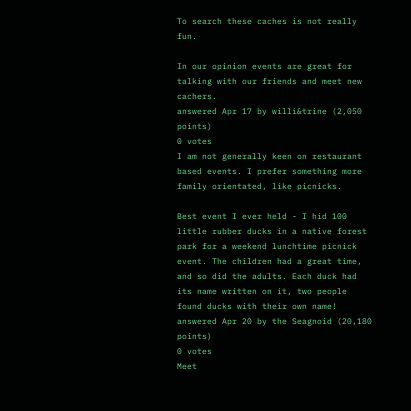To search these caches is not really fun.

In our opinion events are great for talking with our friends and meet new cachers.
answered Apr 17 by willi&trine (2,050 points)
0 votes
I am not generally keen on restaurant based events. I prefer something more family orientated, like picnicks.

Best event I ever held - I hid 100 little rubber ducks in a native forest park for a weekend lunchtime picnick event. The children had a great time, and so did the adults. Each duck had its name written on it, two people found ducks with their own name!
answered Apr 20 by the Seagnoid (20,180 points)
0 votes
Meet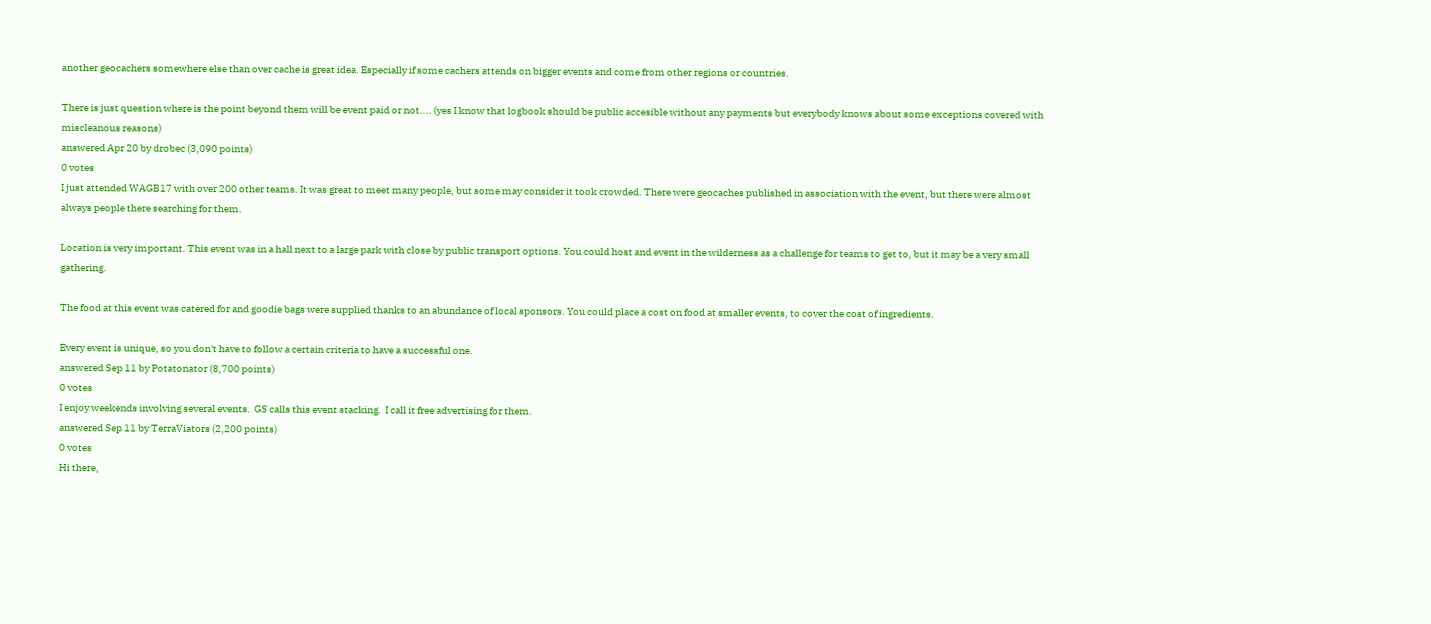another geocachers somewhere else than over cache is great idea. Especially if some cachers attends on bigger events and come from other regions or countries.

There is just question where is the point beyond them will be event paid or not.... (yes I know that logbook should be public accesible without any payments but everybody knows about some exceptions covered with miscleanous reasons)
answered Apr 20 by drobec (3,090 points)
0 votes
I just attended WAGB17 with over 200 other teams. It was great to meet many people, but some may consider it took crowded. There were geocaches published in association with the event, but there were almost always people there searching for them.

Location is very important. This event was in a hall next to a large park with close by public transport options. You could host and event in the wilderness as a challenge for teams to get to, but it may be a very small gathering.

The food at this event was catered for and goodie bags were supplied thanks to an abundance of local sponsors. You could place a cost on food at smaller events, to cover the cost of ingredients.

Every event is unique, so you don't have to follow a certain criteria to have a successful one.
answered Sep 11 by Potatonator (8,700 points)
0 votes
I enjoy weekends involving several events.  GS calls this event stacking.  I call it free advertising for them.
answered Sep 11 by TerraViators (2,200 points)
0 votes
Hi there,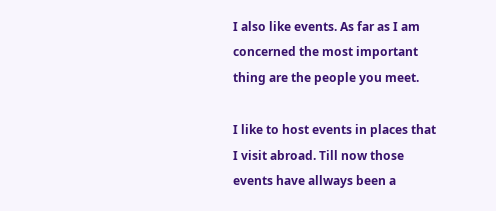I also like events. As far as I am concerned the most important thing are the people you meet.

I like to host events in places that I visit abroad. Till now those events have allways been a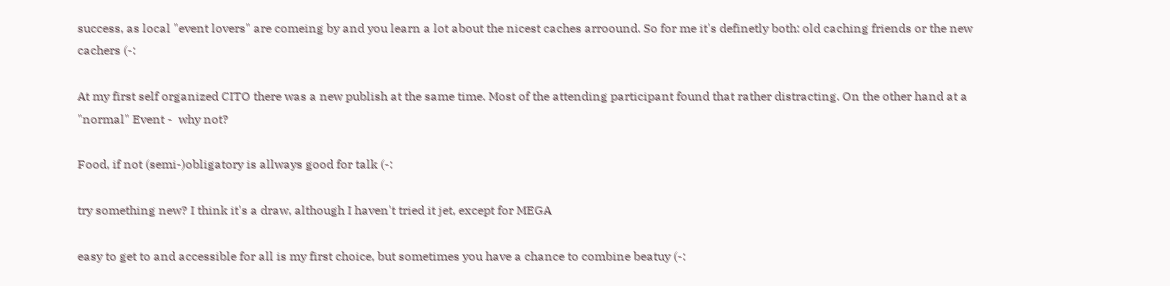success, as local "event lovers" are comeing by and you learn a lot about the nicest caches arroound. So for me it's definetly both: old caching friends or the new cachers (-:

At my first self organized CITO there was a new publish at the same time. Most of the attending participant found that rather distracting. On the other hand at a "normal" Event -  why not?

Food, if not (semi-)obligatory is allways good for talk (-:

try something new? I think it's a draw, although I haven't tried it jet, except for MEGA

easy to get to and accessible for all is my first choice, but sometimes you have a chance to combine beatuy (-: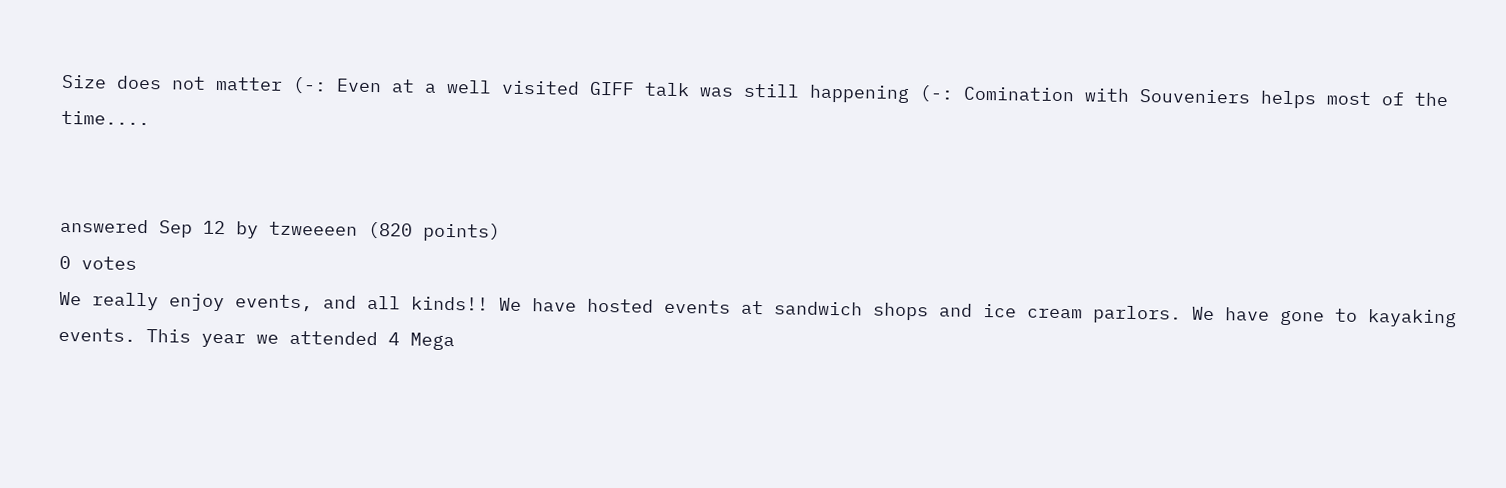Size does not matter (-: Even at a well visited GIFF talk was still happening (-: Comination with Souveniers helps most of the time....


answered Sep 12 by tzweeeen (820 points)
0 votes
We really enjoy events, and all kinds!! We have hosted events at sandwich shops and ice cream parlors. We have gone to kayaking events. This year we attended 4 Mega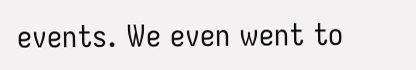events. We even went to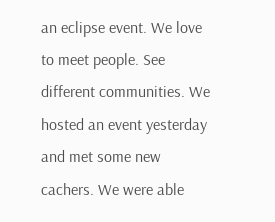an eclipse event. We love to meet people. See different communities. We hosted an event yesterday and met some new cachers. We were able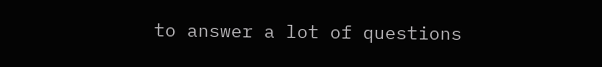to answer a lot of questions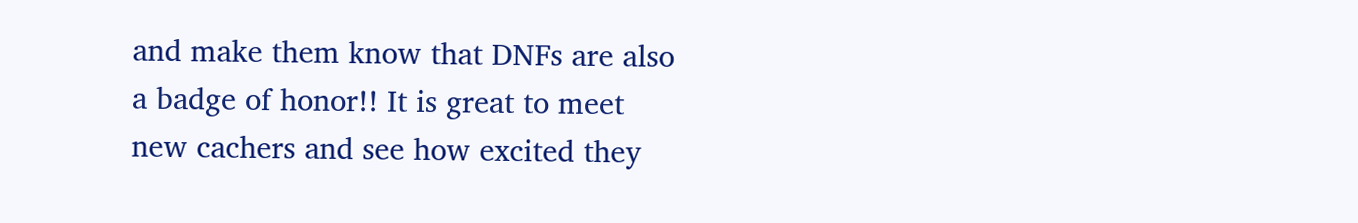and make them know that DNFs are also a badge of honor!! It is great to meet new cachers and see how excited they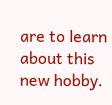are to learn about this new hobby.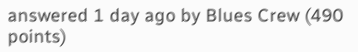answered 1 day ago by Blues Crew (490 points)